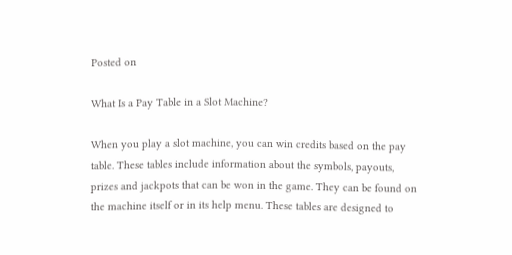Posted on

What Is a Pay Table in a Slot Machine?

When you play a slot machine, you can win credits based on the pay table. These tables include information about the symbols, payouts, prizes and jackpots that can be won in the game. They can be found on the machine itself or in its help menu. These tables are designed to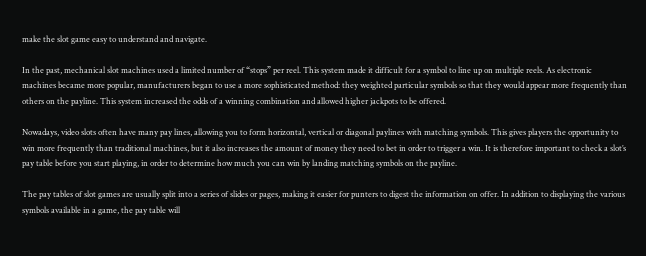make the slot game easy to understand and navigate.

In the past, mechanical slot machines used a limited number of “stops” per reel. This system made it difficult for a symbol to line up on multiple reels. As electronic machines became more popular, manufacturers began to use a more sophisticated method: they weighted particular symbols so that they would appear more frequently than others on the payline. This system increased the odds of a winning combination and allowed higher jackpots to be offered.

Nowadays, video slots often have many pay lines, allowing you to form horizontal, vertical or diagonal paylines with matching symbols. This gives players the opportunity to win more frequently than traditional machines, but it also increases the amount of money they need to bet in order to trigger a win. It is therefore important to check a slot’s pay table before you start playing, in order to determine how much you can win by landing matching symbols on the payline.

The pay tables of slot games are usually split into a series of slides or pages, making it easier for punters to digest the information on offer. In addition to displaying the various symbols available in a game, the pay table will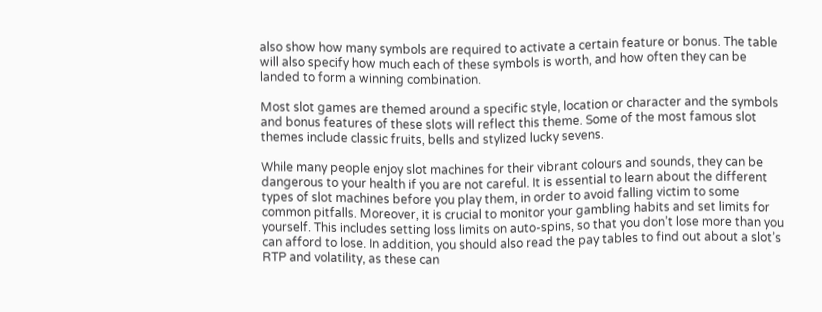also show how many symbols are required to activate a certain feature or bonus. The table will also specify how much each of these symbols is worth, and how often they can be landed to form a winning combination.

Most slot games are themed around a specific style, location or character and the symbols and bonus features of these slots will reflect this theme. Some of the most famous slot themes include classic fruits, bells and stylized lucky sevens.

While many people enjoy slot machines for their vibrant colours and sounds, they can be dangerous to your health if you are not careful. It is essential to learn about the different types of slot machines before you play them, in order to avoid falling victim to some common pitfalls. Moreover, it is crucial to monitor your gambling habits and set limits for yourself. This includes setting loss limits on auto-spins, so that you don’t lose more than you can afford to lose. In addition, you should also read the pay tables to find out about a slot’s RTP and volatility, as these can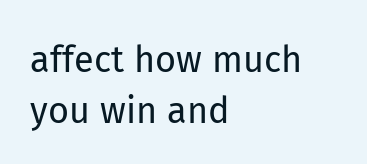affect how much you win and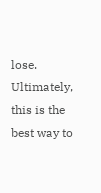lose. Ultimately, this is the best way to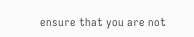ensure that you are not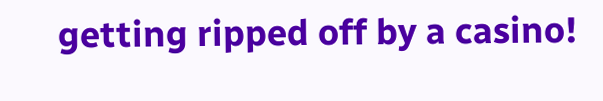getting ripped off by a casino!